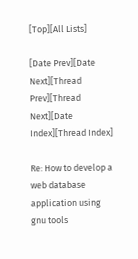[Top][All Lists]

[Date Prev][Date Next][Thread Prev][Thread Next][Date Index][Thread Index]

Re: How to develop a web database application using gnu tools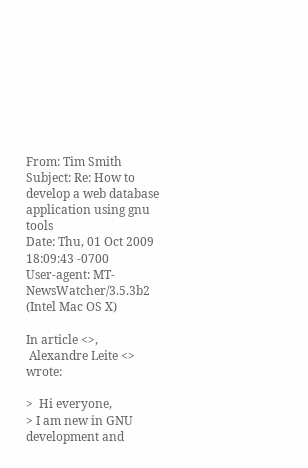From: Tim Smith
Subject: Re: How to develop a web database application using gnu tools
Date: Thu, 01 Oct 2009 18:09:43 -0700
User-agent: MT-NewsWatcher/3.5.3b2 (Intel Mac OS X)

In article <>,
 Alexandre Leite <> wrote:

>  Hi everyone,
> I am new in GNU development and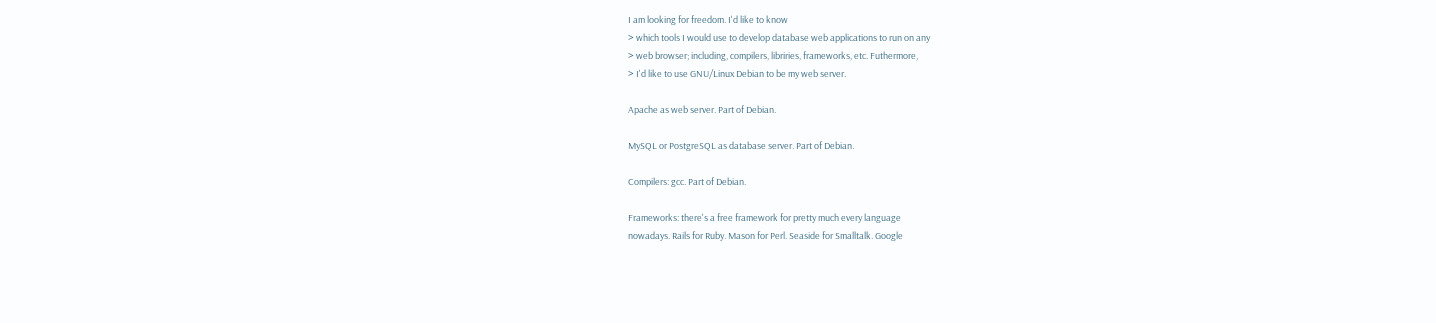I am looking for freedom. I'd like to know
> which tools I would use to develop database web applications to run on any
> web browser; including, compilers, libriries, frameworks, etc. Futhermore,
> I'd like to use GNU/Linux Debian to be my web server.

Apache as web server. Part of Debian.

MySQL or PostgreSQL as database server. Part of Debian.

Compilers: gcc. Part of Debian.

Frameworks: there's a free framework for pretty much every language
nowadays. Rails for Ruby. Mason for Perl. Seaside for Smalltalk. Google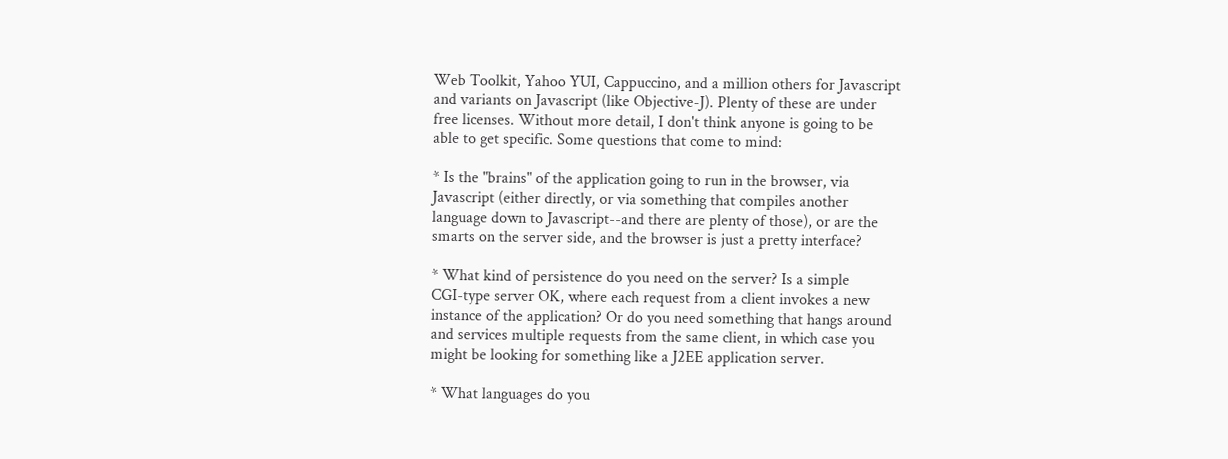Web Toolkit, Yahoo YUI, Cappuccino, and a million others for Javascript
and variants on Javascript (like Objective-J). Plenty of these are under
free licenses. Without more detail, I don't think anyone is going to be
able to get specific. Some questions that come to mind:

* Is the "brains" of the application going to run in the browser, via
Javascript (either directly, or via something that compiles another
language down to Javascript--and there are plenty of those), or are the
smarts on the server side, and the browser is just a pretty interface?

* What kind of persistence do you need on the server? Is a simple
CGI-type server OK, where each request from a client invokes a new
instance of the application? Or do you need something that hangs around
and services multiple requests from the same client, in which case you
might be looking for something like a J2EE application server.

* What languages do you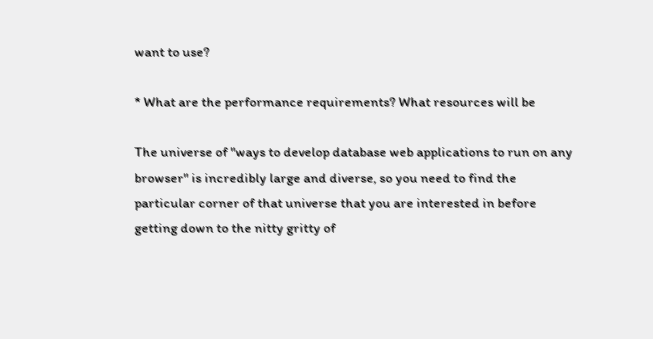want to use?

* What are the performance requirements? What resources will be

The universe of "ways to develop database web applications to run on any
browser" is incredibly large and diverse, so you need to find the
particular corner of that universe that you are interested in before
getting down to the nitty gritty of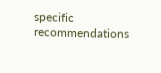specific recommendations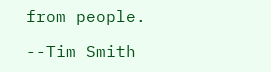from people.

--Tim Smith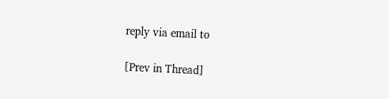reply via email to

[Prev in Thread]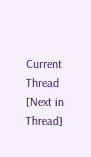Current Thread [Next in Thread]